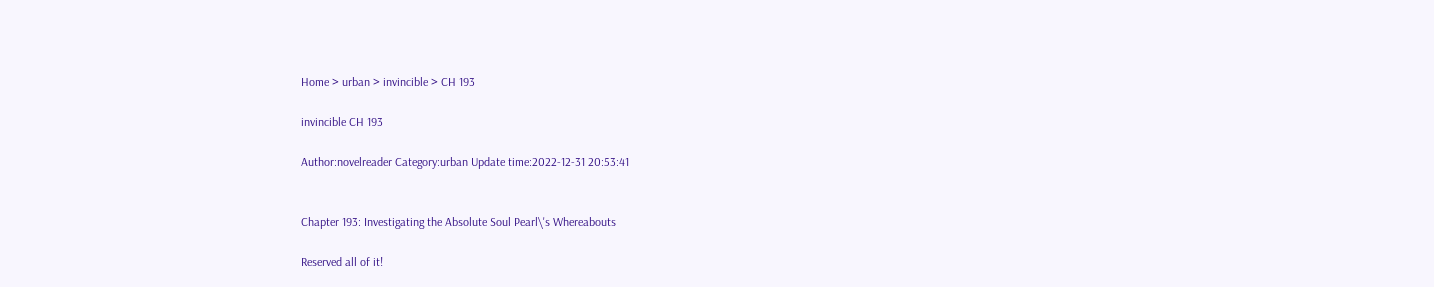Home > urban > invincible > CH 193

invincible CH 193

Author:novelreader Category:urban Update time:2022-12-31 20:53:41


Chapter 193: Investigating the Absolute Soul Pearl\'s Whereabouts

Reserved all of it!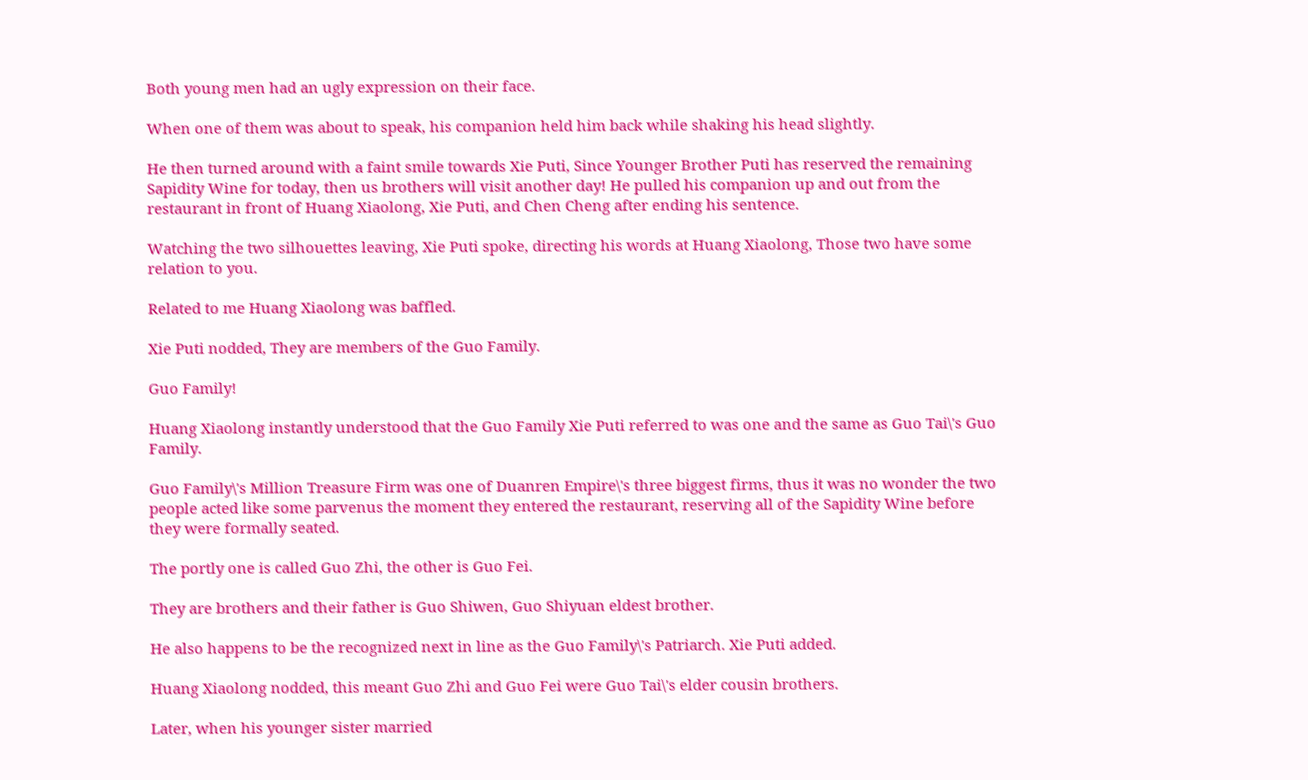Both young men had an ugly expression on their face.

When one of them was about to speak, his companion held him back while shaking his head slightly.

He then turned around with a faint smile towards Xie Puti, Since Younger Brother Puti has reserved the remaining Sapidity Wine for today, then us brothers will visit another day! He pulled his companion up and out from the restaurant in front of Huang Xiaolong, Xie Puti, and Chen Cheng after ending his sentence.

Watching the two silhouettes leaving, Xie Puti spoke, directing his words at Huang Xiaolong, Those two have some relation to you.

Related to me Huang Xiaolong was baffled.

Xie Puti nodded, They are members of the Guo Family.

Guo Family!

Huang Xiaolong instantly understood that the Guo Family Xie Puti referred to was one and the same as Guo Tai\'s Guo Family.

Guo Family\'s Million Treasure Firm was one of Duanren Empire\'s three biggest firms, thus it was no wonder the two people acted like some parvenus the moment they entered the restaurant, reserving all of the Sapidity Wine before they were formally seated.

The portly one is called Guo Zhi, the other is Guo Fei.

They are brothers and their father is Guo Shiwen, Guo Shiyuan eldest brother.

He also happens to be the recognized next in line as the Guo Family\'s Patriarch. Xie Puti added.

Huang Xiaolong nodded, this meant Guo Zhi and Guo Fei were Guo Tai\'s elder cousin brothers.

Later, when his younger sister married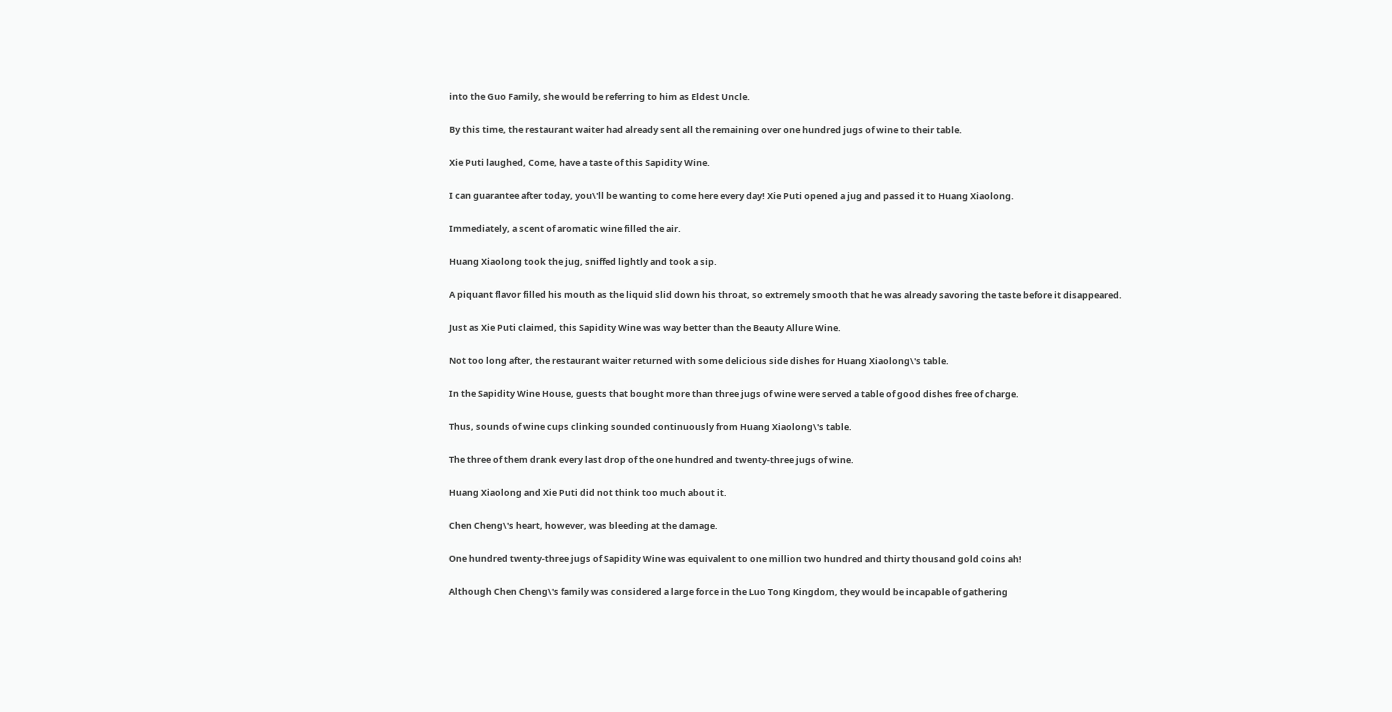into the Guo Family, she would be referring to him as Eldest Uncle.

By this time, the restaurant waiter had already sent all the remaining over one hundred jugs of wine to their table.

Xie Puti laughed, Come, have a taste of this Sapidity Wine.

I can guarantee after today, you\'ll be wanting to come here every day! Xie Puti opened a jug and passed it to Huang Xiaolong.

Immediately, a scent of aromatic wine filled the air.

Huang Xiaolong took the jug, sniffed lightly and took a sip.

A piquant flavor filled his mouth as the liquid slid down his throat, so extremely smooth that he was already savoring the taste before it disappeared.

Just as Xie Puti claimed, this Sapidity Wine was way better than the Beauty Allure Wine.

Not too long after, the restaurant waiter returned with some delicious side dishes for Huang Xiaolong\'s table.

In the Sapidity Wine House, guests that bought more than three jugs of wine were served a table of good dishes free of charge.

Thus, sounds of wine cups clinking sounded continuously from Huang Xiaolong\'s table.

The three of them drank every last drop of the one hundred and twenty-three jugs of wine.

Huang Xiaolong and Xie Puti did not think too much about it.

Chen Cheng\'s heart, however, was bleeding at the damage.

One hundred twenty-three jugs of Sapidity Wine was equivalent to one million two hundred and thirty thousand gold coins ah!

Although Chen Cheng\'s family was considered a large force in the Luo Tong Kingdom, they would be incapable of gathering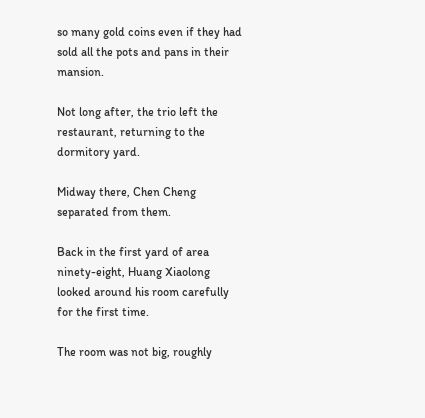so many gold coins even if they had sold all the pots and pans in their mansion.

Not long after, the trio left the restaurant, returning to the dormitory yard.

Midway there, Chen Cheng separated from them.

Back in the first yard of area ninety-eight, Huang Xiaolong looked around his room carefully for the first time.

The room was not big, roughly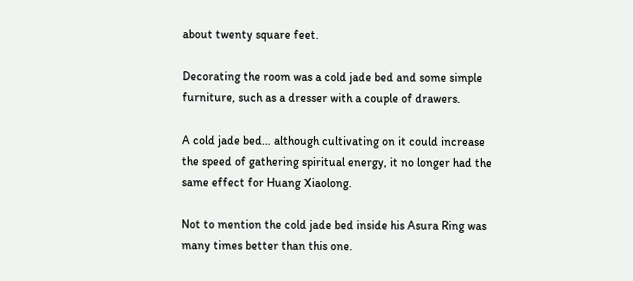about twenty square feet.

Decorating the room was a cold jade bed and some simple furniture, such as a dresser with a couple of drawers.

A cold jade bed… although cultivating on it could increase the speed of gathering spiritual energy, it no longer had the same effect for Huang Xiaolong.

Not to mention the cold jade bed inside his Asura Ring was many times better than this one.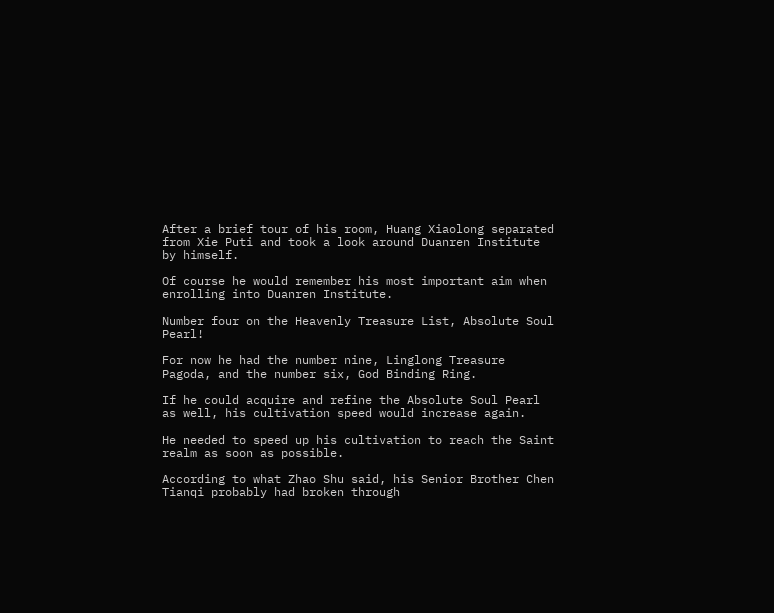After a brief tour of his room, Huang Xiaolong separated from Xie Puti and took a look around Duanren Institute by himself.

Of course he would remember his most important aim when enrolling into Duanren Institute.

Number four on the Heavenly Treasure List, Absolute Soul Pearl!

For now he had the number nine, Linglong Treasure Pagoda, and the number six, God Binding Ring.

If he could acquire and refine the Absolute Soul Pearl as well, his cultivation speed would increase again.

He needed to speed up his cultivation to reach the Saint realm as soon as possible.

According to what Zhao Shu said, his Senior Brother Chen Tianqi probably had broken through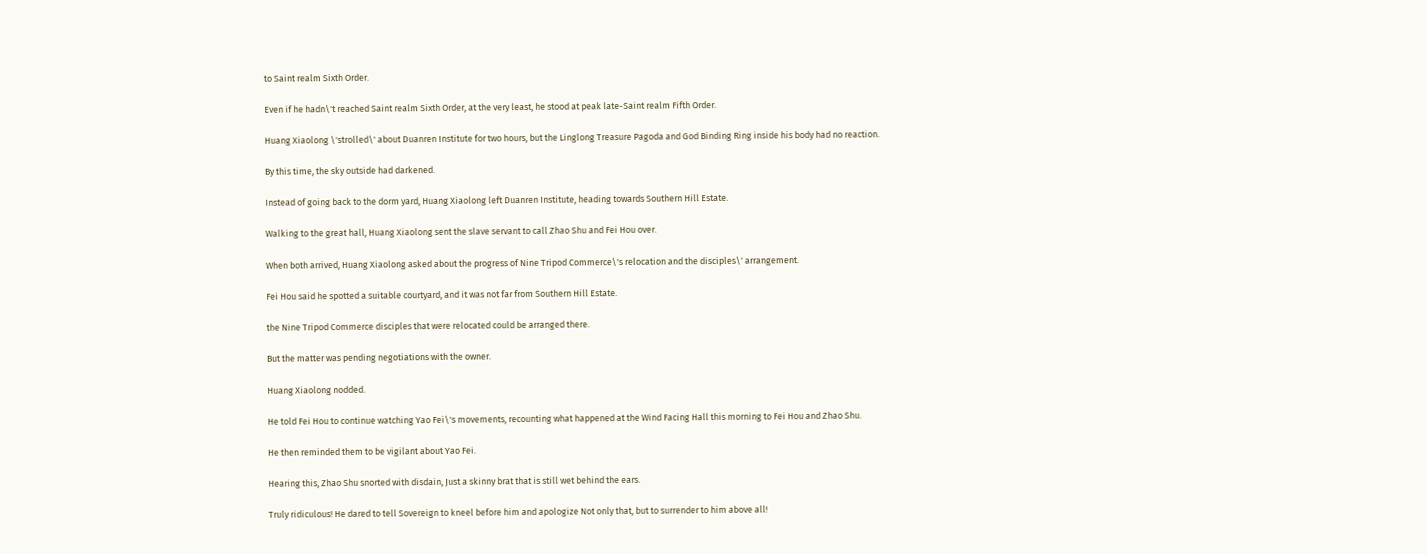to Saint realm Sixth Order.

Even if he hadn\'t reached Saint realm Sixth Order, at the very least, he stood at peak late-Saint realm Fifth Order.

Huang Xiaolong \'strolled\' about Duanren Institute for two hours, but the Linglong Treasure Pagoda and God Binding Ring inside his body had no reaction.

By this time, the sky outside had darkened.

Instead of going back to the dorm yard, Huang Xiaolong left Duanren Institute, heading towards Southern Hill Estate.

Walking to the great hall, Huang Xiaolong sent the slave servant to call Zhao Shu and Fei Hou over.

When both arrived, Huang Xiaolong asked about the progress of Nine Tripod Commerce\'s relocation and the disciples\' arrangement.

Fei Hou said he spotted a suitable courtyard, and it was not far from Southern Hill Estate.

the Nine Tripod Commerce disciples that were relocated could be arranged there.

But the matter was pending negotiations with the owner.

Huang Xiaolong nodded.

He told Fei Hou to continue watching Yao Fei\'s movements, recounting what happened at the Wind Facing Hall this morning to Fei Hou and Zhao Shu.

He then reminded them to be vigilant about Yao Fei.

Hearing this, Zhao Shu snorted with disdain, Just a skinny brat that is still wet behind the ears.

Truly ridiculous! He dared to tell Sovereign to kneel before him and apologize Not only that, but to surrender to him above all!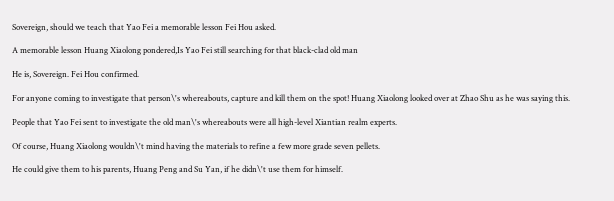Sovereign, should we teach that Yao Fei a memorable lesson Fei Hou asked.

A memorable lesson Huang Xiaolong pondered,Is Yao Fei still searching for that black-clad old man

He is, Sovereign. Fei Hou confirmed.

For anyone coming to investigate that person\'s whereabouts, capture and kill them on the spot! Huang Xiaolong looked over at Zhao Shu as he was saying this.

People that Yao Fei sent to investigate the old man\'s whereabouts were all high-level Xiantian realm experts.

Of course, Huang Xiaolong wouldn\'t mind having the materials to refine a few more grade seven pellets.

He could give them to his parents, Huang Peng and Su Yan, if he didn\'t use them for himself.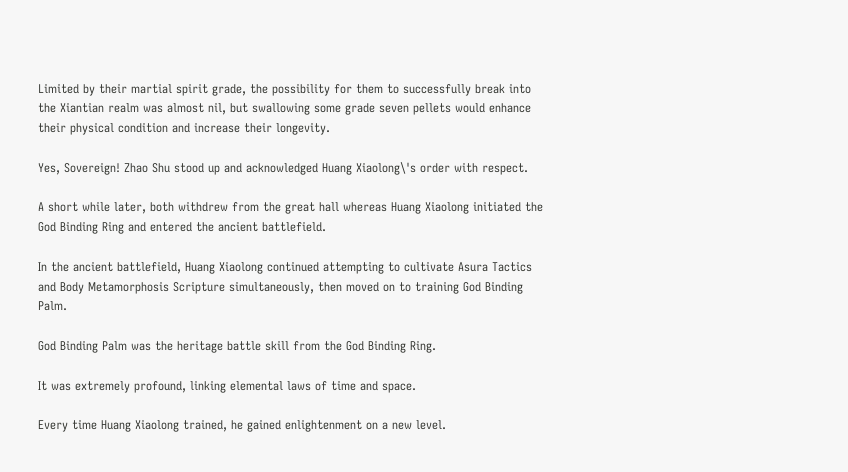Limited by their martial spirit grade, the possibility for them to successfully break into the Xiantian realm was almost nil, but swallowing some grade seven pellets would enhance their physical condition and increase their longevity.

Yes, Sovereign! Zhao Shu stood up and acknowledged Huang Xiaolong\'s order with respect.

A short while later, both withdrew from the great hall whereas Huang Xiaolong initiated the God Binding Ring and entered the ancient battlefield.

In the ancient battlefield, Huang Xiaolong continued attempting to cultivate Asura Tactics and Body Metamorphosis Scripture simultaneously, then moved on to training God Binding Palm.

God Binding Palm was the heritage battle skill from the God Binding Ring.

It was extremely profound, linking elemental laws of time and space.

Every time Huang Xiaolong trained, he gained enlightenment on a new level.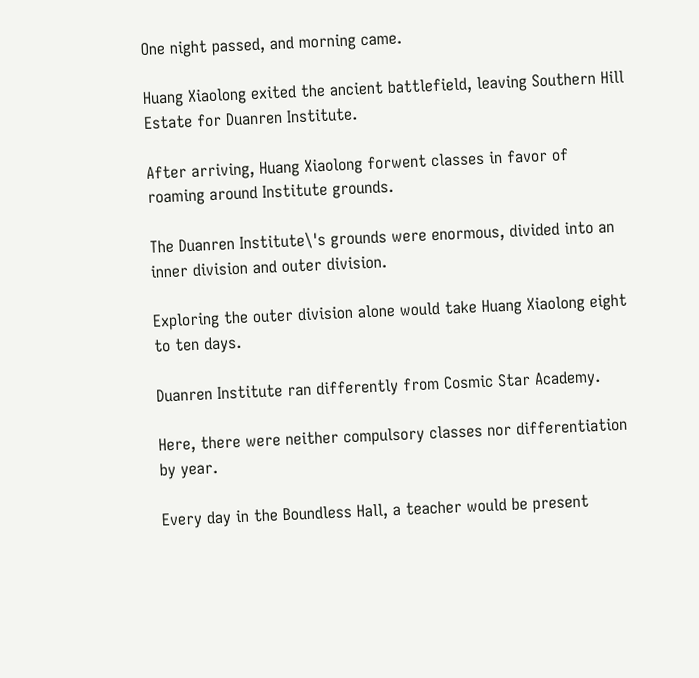One night passed, and morning came.

Huang Xiaolong exited the ancient battlefield, leaving Southern Hill Estate for Duanren Institute.

After arriving, Huang Xiaolong forwent classes in favor of roaming around Institute grounds.

The Duanren Institute\'s grounds were enormous, divided into an inner division and outer division.

Exploring the outer division alone would take Huang Xiaolong eight to ten days.

Duanren Institute ran differently from Cosmic Star Academy.

Here, there were neither compulsory classes nor differentiation by year.

Every day in the Boundless Hall, a teacher would be present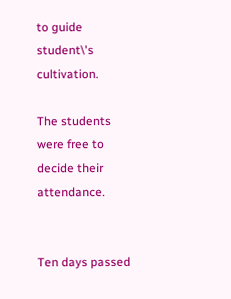to guide student\'s cultivation.

The students were free to decide their attendance.


Ten days passed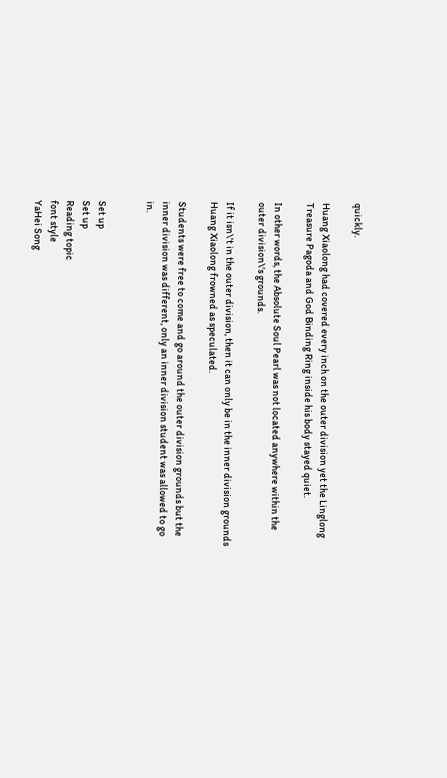quickly.

Huang Xiaolong had covered every inch on the outer division yet the Linglong Treasure Pagoda and God Binding Ring inside his body stayed quiet.

In other words, the Absolute Soul Pearl was not located anywhere within the outer division\'s grounds.

If it isn\'t in the outer division, then it can only be in the inner division grounds Huang Xiaolong frowned as speculated.

Students were free to come and go around the outer division grounds but the inner division was different, only an inner division student was allowed to go in.


Set up
Set up
Reading topic
font style
YaHei Song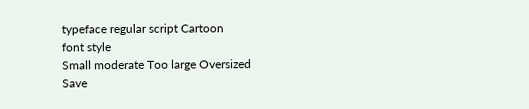typeface regular script Cartoon
font style
Small moderate Too large Oversized
Save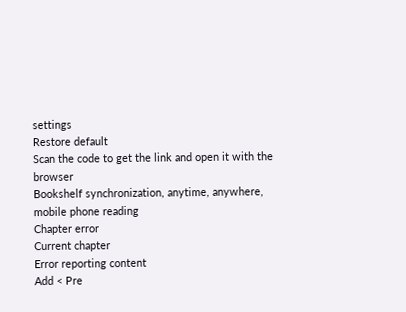settings
Restore default
Scan the code to get the link and open it with the browser
Bookshelf synchronization, anytime, anywhere, mobile phone reading
Chapter error
Current chapter
Error reporting content
Add < Pre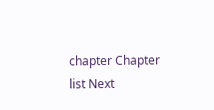chapter Chapter list Next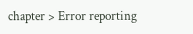chapter > Error reporting